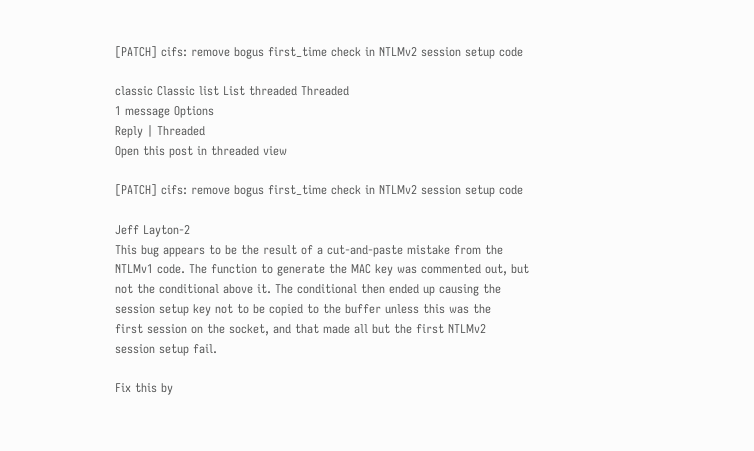[PATCH] cifs: remove bogus first_time check in NTLMv2 session setup code

classic Classic list List threaded Threaded
1 message Options
Reply | Threaded
Open this post in threaded view

[PATCH] cifs: remove bogus first_time check in NTLMv2 session setup code

Jeff Layton-2
This bug appears to be the result of a cut-and-paste mistake from the
NTLMv1 code. The function to generate the MAC key was commented out, but
not the conditional above it. The conditional then ended up causing the
session setup key not to be copied to the buffer unless this was the
first session on the socket, and that made all but the first NTLMv2
session setup fail.

Fix this by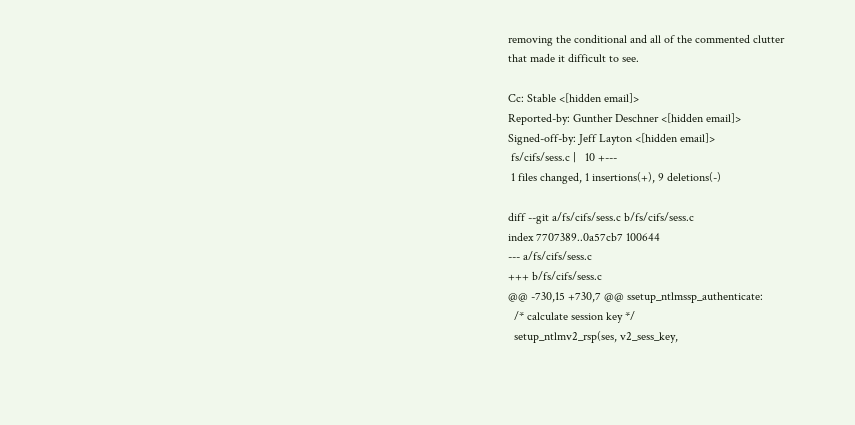removing the conditional and all of the commented clutter
that made it difficult to see.

Cc: Stable <[hidden email]>
Reported-by: Gunther Deschner <[hidden email]>
Signed-off-by: Jeff Layton <[hidden email]>
 fs/cifs/sess.c |   10 +---
 1 files changed, 1 insertions(+), 9 deletions(-)

diff --git a/fs/cifs/sess.c b/fs/cifs/sess.c
index 7707389..0a57cb7 100644
--- a/fs/cifs/sess.c
+++ b/fs/cifs/sess.c
@@ -730,15 +730,7 @@ ssetup_ntlmssp_authenticate:
  /* calculate session key */
  setup_ntlmv2_rsp(ses, v2_sess_key,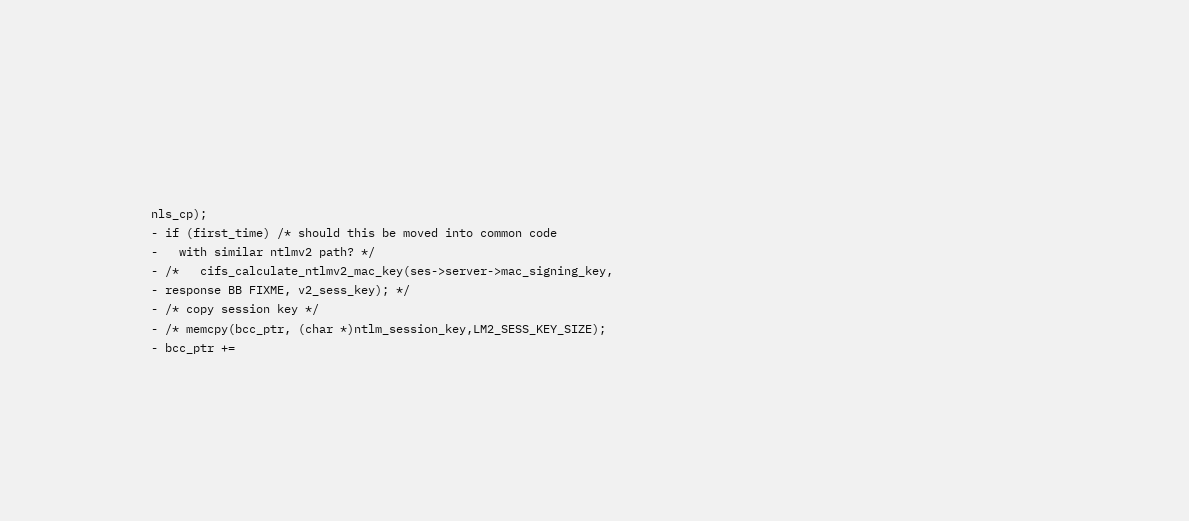nls_cp);
- if (first_time) /* should this be moved into common code
-   with similar ntlmv2 path? */
- /*   cifs_calculate_ntlmv2_mac_key(ses->server->mac_signing_key,
- response BB FIXME, v2_sess_key); */
- /* copy session key */
- /* memcpy(bcc_ptr, (char *)ntlm_session_key,LM2_SESS_KEY_SIZE);
- bcc_ptr +=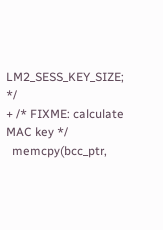LM2_SESS_KEY_SIZE; */
+ /* FIXME: calculate MAC key */
  memcpy(bcc_ptr,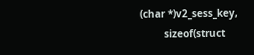(char *)v2_sess_key,
        sizeof(struct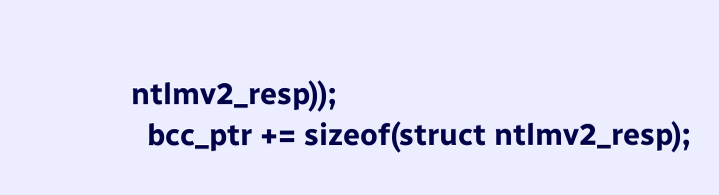ntlmv2_resp));
  bcc_ptr += sizeof(struct ntlmv2_resp);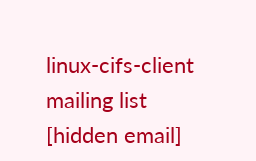linux-cifs-client mailing list
[hidden email]